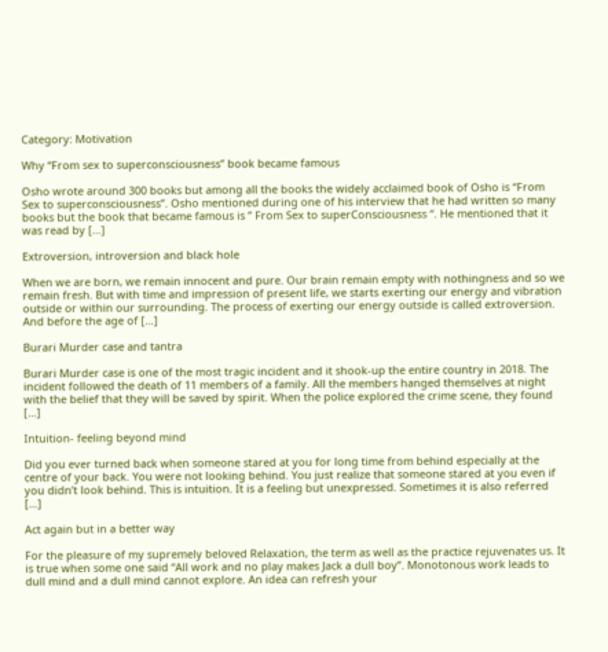Category: Motivation

Why “From sex to superconsciousness” book became famous

Osho wrote around 300 books but among all the books the widely acclaimed book of Osho is “From Sex to superconsciousness”. Osho mentioned during one of his interview that he had written so many books but the book that became famous is ” From Sex to superConsciousness “. He mentioned that it was read by […]

Extroversion, introversion and black hole

When we are born, we remain innocent and pure. Our brain remain empty with nothingness and so we remain fresh. But with time and impression of present life, we starts exerting our energy and vibration outside or within our surrounding. The process of exerting our energy outside is called extroversion. And before the age of […]

Burari Murder case and tantra

Burari Murder case is one of the most tragic incident and it shook-up the entire country in 2018. The incident followed the death of 11 members of a family. All the members hanged themselves at night with the belief that they will be saved by spirit. When the police explored the crime scene, they found […]

Intuition- feeling beyond mind

Did you ever turned back when someone stared at you for long time from behind especially at the centre of your back. You were not looking behind. You just realize that someone stared at you even if you didn’t look behind. This is intuition. It is a feeling but unexpressed. Sometimes it is also referred […]

Act again but in a better way

For the pleasure of my supremely beloved Relaxation, the term as well as the practice rejuvenates us. It is true when some one said “All work and no play makes Jack a dull boy”. Monotonous work leads to dull mind and a dull mind cannot explore. An idea can refresh your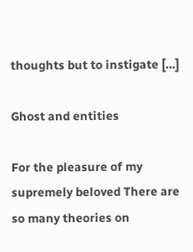thoughts but to instigate […]

Ghost and entities

For the pleasure of my supremely beloved There are so many theories on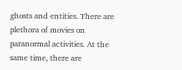ghosts and entities. There are plethora of movies on paranormal activities. At the same time, there are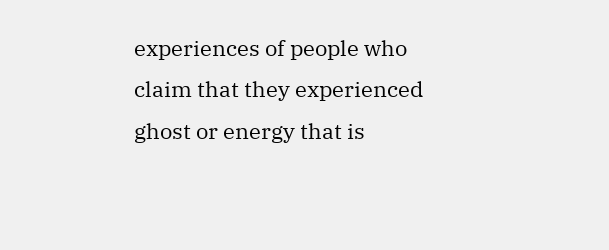experiences of people who claim that they experienced ghost or energy that is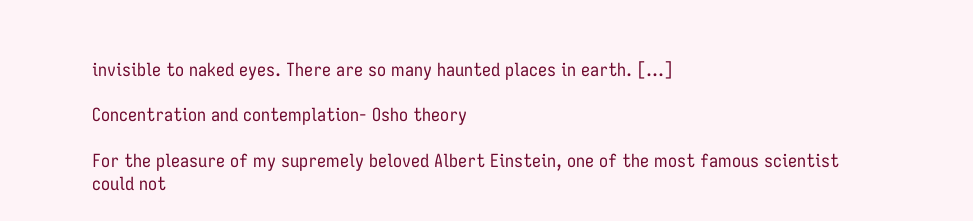invisible to naked eyes. There are so many haunted places in earth. […]

Concentration and contemplation- Osho theory

For the pleasure of my supremely beloved Albert Einstein, one of the most famous scientist could not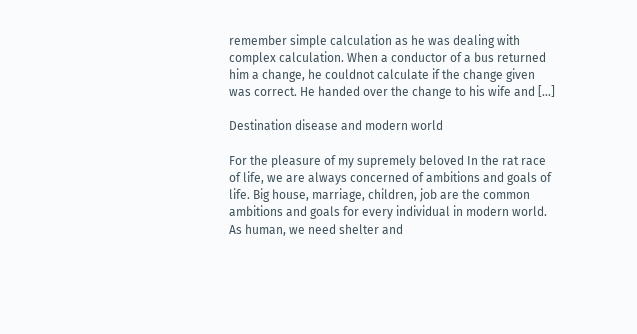remember simple calculation as he was dealing with complex calculation. When a conductor of a bus returned him a change, he couldnot calculate if the change given was correct. He handed over the change to his wife and […]

Destination disease and modern world

For the pleasure of my supremely beloved In the rat race of life, we are always concerned of ambitions and goals of life. Big house, marriage, children, job are the common ambitions and goals for every individual in modern world. As human, we need shelter and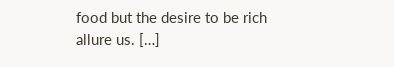food but the desire to be rich allure us. […]